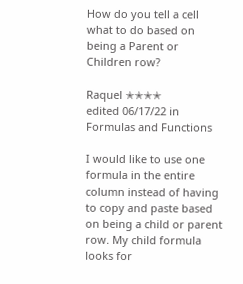How do you tell a cell what to do based on being a Parent or Children row?

Raquel ✭✭✭✭
edited 06/17/22 in Formulas and Functions

I would like to use one formula in the entire column instead of having to copy and paste based on being a child or parent row. My child formula looks for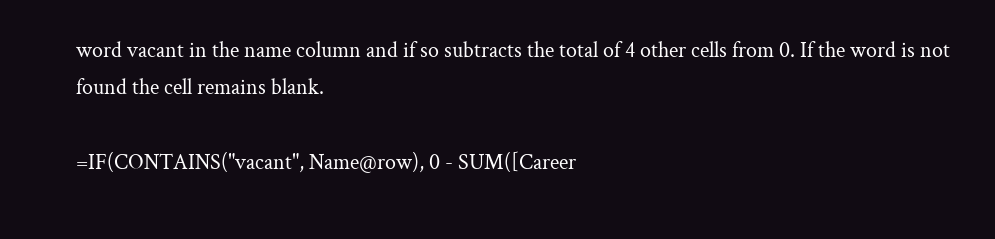word vacant in the name column and if so subtracts the total of 4 other cells from 0. If the word is not found the cell remains blank.

=IF(CONTAINS("vacant", Name@row), 0 - SUM([Career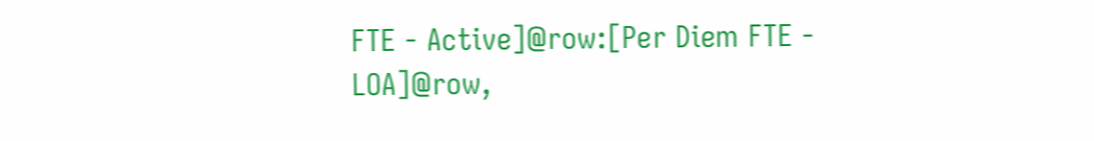FTE - Active]@row:[Per Diem FTE - LOA]@row,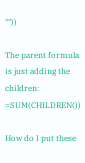""))

The parent formula is just adding the children: =SUM(CHILDREN())

How do I put these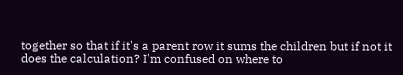together so that if it's a parent row it sums the children but if not it does the calculation? I'm confused on where to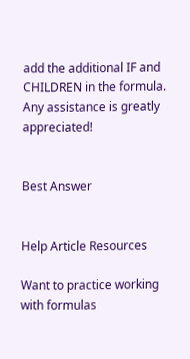add the additional IF and CHILDREN in the formula. Any assistance is greatly appreciated!


Best Answer


Help Article Resources

Want to practice working with formulas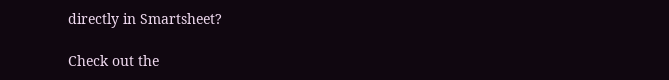directly in Smartsheet?

Check out the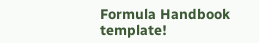Formula Handbook template!